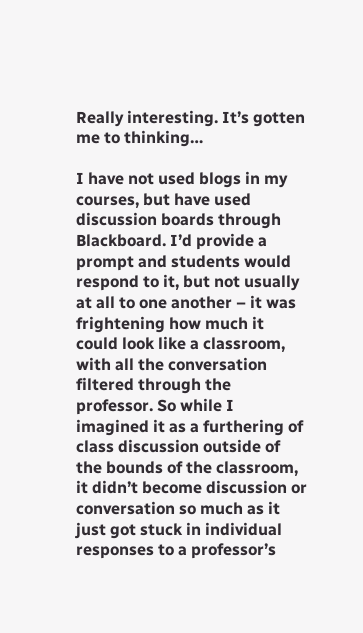Really interesting. It’s gotten me to thinking…

I have not used blogs in my courses, but have used discussion boards through Blackboard. I’d provide a prompt and students would respond to it, but not usually at all to one another – it was frightening how much it could look like a classroom, with all the conversation filtered through the professor. So while I imagined it as a furthering of class discussion outside of the bounds of the classroom, it didn’t become discussion or conversation so much as it just got stuck in individual responses to a professor’s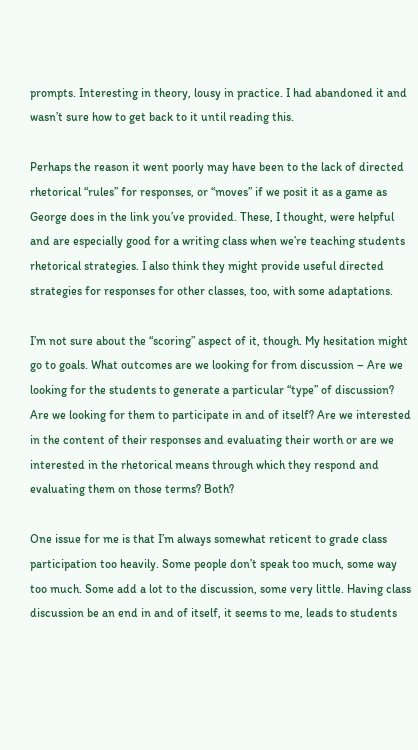prompts. Interesting in theory, lousy in practice. I had abandoned it and wasn’t sure how to get back to it until reading this.

Perhaps the reason it went poorly may have been to the lack of directed rhetorical “rules” for responses, or “moves” if we posit it as a game as George does in the link you’ve provided. These, I thought, were helpful and are especially good for a writing class when we’re teaching students rhetorical strategies. I also think they might provide useful directed strategies for responses for other classes, too, with some adaptations.

I’m not sure about the “scoring” aspect of it, though. My hesitation might go to goals. What outcomes are we looking for from discussion – Are we looking for the students to generate a particular “type” of discussion? Are we looking for them to participate in and of itself? Are we interested in the content of their responses and evaluating their worth or are we interested in the rhetorical means through which they respond and evaluating them on those terms? Both?

One issue for me is that I’m always somewhat reticent to grade class participation too heavily. Some people don’t speak too much, some way too much. Some add a lot to the discussion, some very little. Having class discussion be an end in and of itself, it seems to me, leads to students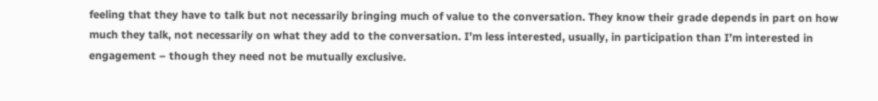feeling that they have to talk but not necessarily bringing much of value to the conversation. They know their grade depends in part on how much they talk, not necessarily on what they add to the conversation. I’m less interested, usually, in participation than I’m interested in engagement – though they need not be mutually exclusive.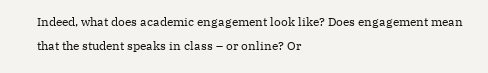Indeed, what does academic engagement look like? Does engagement mean that the student speaks in class – or online? Or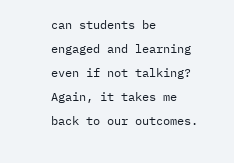can students be engaged and learning even if not talking? Again, it takes me back to our outcomes.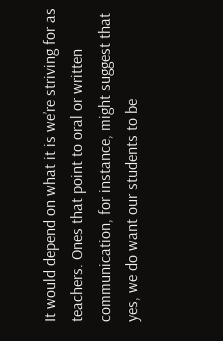It would depend on what it is we’re striving for as teachers. Ones that point to oral or written communication, for instance, might suggest that yes, we do want our students to be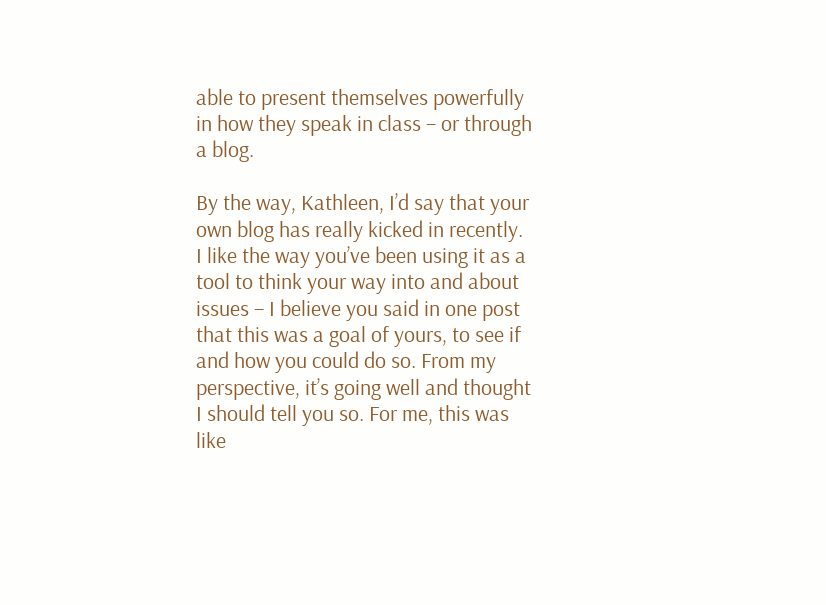able to present themselves powerfully in how they speak in class – or through a blog.

By the way, Kathleen, I’d say that your own blog has really kicked in recently. I like the way you’ve been using it as a tool to think your way into and about issues – I believe you said in one post that this was a goal of yours, to see if and how you could do so. From my perspective, it’s going well and thought I should tell you so. For me, this was like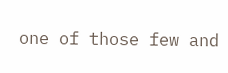one of those few and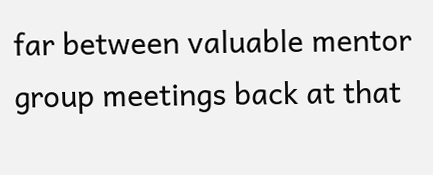far between valuable mentor group meetings back at that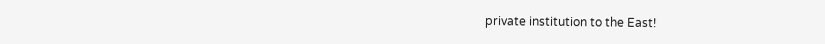private institution to the East!